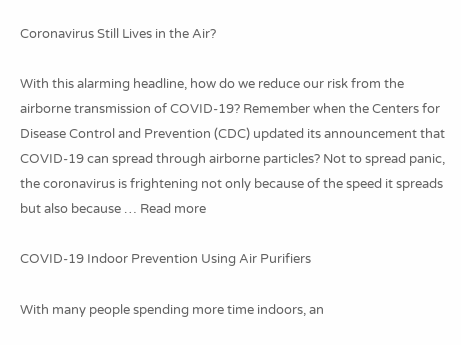Coronavirus Still Lives in the Air?

With this alarming headline, how do we reduce our risk from the airborne transmission of COVID-19? Remember when the Centers for Disease Control and Prevention (CDC) updated its announcement that COVID-19 can spread through airborne particles? Not to spread panic, the coronavirus is frightening not only because of the speed it spreads but also because … Read more

COVID-19 Indoor Prevention Using Air Purifiers

With many people spending more time indoors, an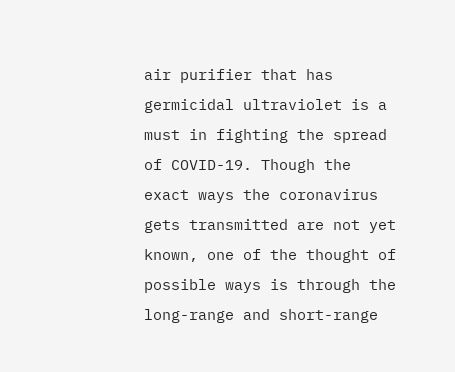air purifier that has germicidal ultraviolet is a must in fighting the spread of COVID-19. Though the exact ways the coronavirus gets transmitted are not yet known, one of the thought of possible ways is through the long-range and short-range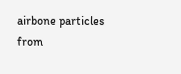airbone particles from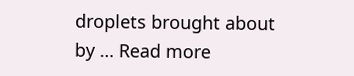droplets brought about by … Read more